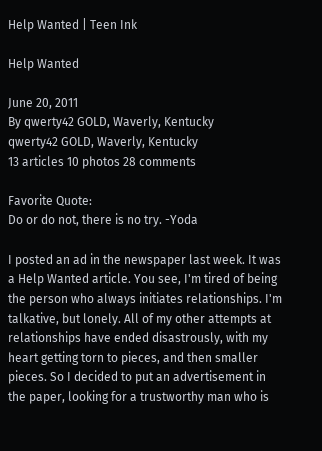Help Wanted | Teen Ink

Help Wanted

June 20, 2011
By qwerty42 GOLD, Waverly, Kentucky
qwerty42 GOLD, Waverly, Kentucky
13 articles 10 photos 28 comments

Favorite Quote:
Do or do not, there is no try. -Yoda

I posted an ad in the newspaper last week. It was a Help Wanted article. You see, I'm tired of being the person who always initiates relationships. I'm talkative, but lonely. All of my other attempts at relationships have ended disastrously, with my heart getting torn to pieces, and then smaller pieces. So I decided to put an advertisement in the paper, looking for a trustworthy man who is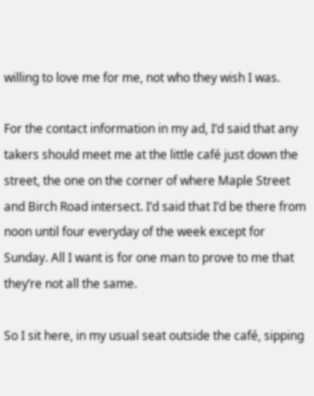willing to love me for me, not who they wish I was.

For the contact information in my ad, I’d said that any takers should meet me at the little café just down the street, the one on the corner of where Maple Street and Birch Road intersect. I’d said that I’d be there from noon until four everyday of the week except for Sunday. All I want is for one man to prove to me that they’re not all the same.

So I sit here, in my usual seat outside the café, sipping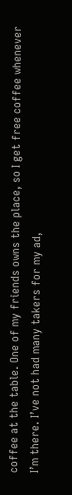coffee at the table. One of my friends owns the place, so I get free coffee whenever I’m there. I’ve not had many takers for my ad,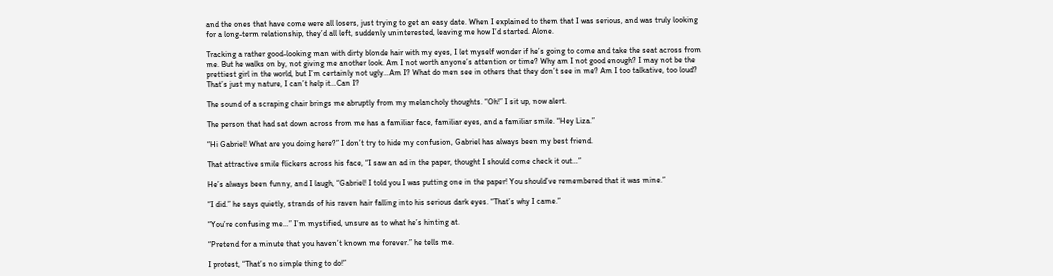and the ones that have come were all losers, just trying to get an easy date. When I explained to them that I was serious, and was truly looking for a long-term relationship, they’d all left, suddenly uninterested, leaving me how I’d started. Alone.

Tracking a rather good-looking man with dirty blonde hair with my eyes, I let myself wonder if he’s going to come and take the seat across from me. But he walks on by, not giving me another look. Am I not worth anyone’s attention or time? Why am I not good enough? I may not be the prettiest girl in the world, but I’m certainly not ugly…Am I? What do men see in others that they don’t see in me? Am I too talkative, too loud? That’s just my nature, I can’t help it…Can I?

The sound of a scraping chair brings me abruptly from my melancholy thoughts. “Oh!” I sit up, now alert.

The person that had sat down across from me has a familiar face, familiar eyes, and a familiar smile. “Hey Liza.”

“Hi Gabriel! What are you doing here?” I don’t try to hide my confusion, Gabriel has always been my best friend.

That attractive smile flickers across his face, “I saw an ad in the paper, thought I should come check it out…”

He’s always been funny, and I laugh, “Gabriel! I told you I was putting one in the paper! You should’ve remembered that it was mine.”

“I did.” he says quietly, strands of his raven hair falling into his serious dark eyes. “That’s why I came.”

“You’re confusing me…” I’m mystified, unsure as to what he’s hinting at.

“Pretend for a minute that you haven’t known me forever.” he tells me.

I protest, “That’s no simple thing to do!”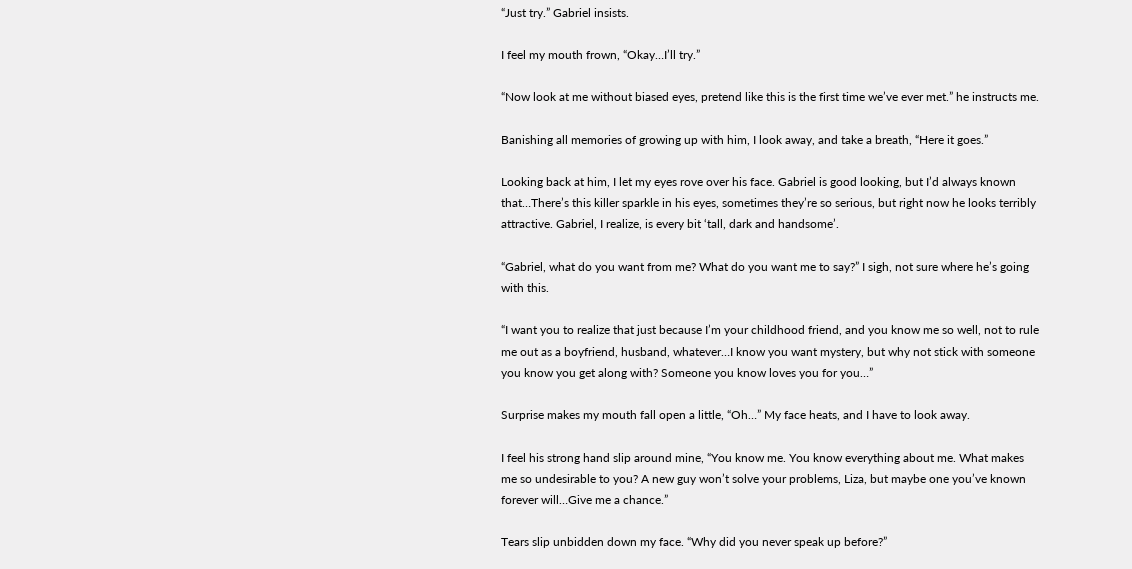“Just try.” Gabriel insists.

I feel my mouth frown, “Okay…I’ll try.”

“Now look at me without biased eyes, pretend like this is the first time we’ve ever met.” he instructs me.

Banishing all memories of growing up with him, I look away, and take a breath, “Here it goes.”

Looking back at him, I let my eyes rove over his face. Gabriel is good looking, but I’d always known that…There’s this killer sparkle in his eyes, sometimes they’re so serious, but right now he looks terribly attractive. Gabriel, I realize, is every bit ‘tall, dark and handsome’.

“Gabriel, what do you want from me? What do you want me to say?” I sigh, not sure where he’s going with this.

“I want you to realize that just because I’m your childhood friend, and you know me so well, not to rule me out as a boyfriend, husband, whatever…I know you want mystery, but why not stick with someone you know you get along with? Someone you know loves you for you…”

Surprise makes my mouth fall open a little, “Oh…” My face heats, and I have to look away.

I feel his strong hand slip around mine, “You know me. You know everything about me. What makes me so undesirable to you? A new guy won’t solve your problems, Liza, but maybe one you’ve known forever will…Give me a chance.”

Tears slip unbidden down my face. “Why did you never speak up before?”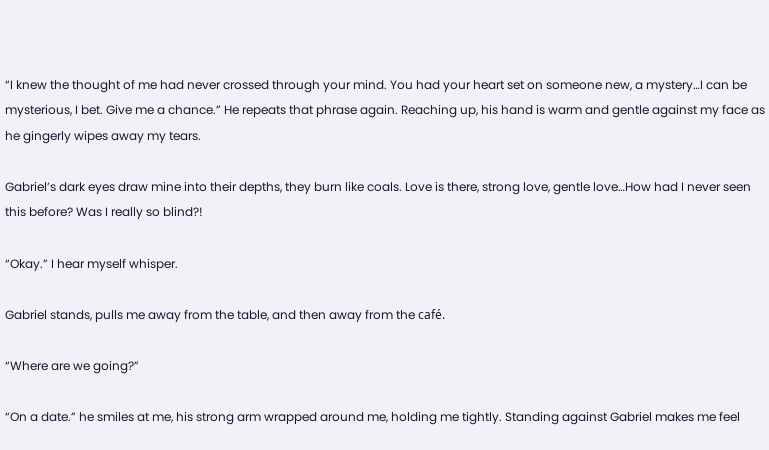“I knew the thought of me had never crossed through your mind. You had your heart set on someone new, a mystery…I can be mysterious, I bet. Give me a chance.” He repeats that phrase again. Reaching up, his hand is warm and gentle against my face as he gingerly wipes away my tears.

Gabriel’s dark eyes draw mine into their depths, they burn like coals. Love is there, strong love, gentle love…How had I never seen this before? Was I really so blind?!

“Okay.” I hear myself whisper.

Gabriel stands, pulls me away from the table, and then away from the café.

“Where are we going?”

“On a date.” he smiles at me, his strong arm wrapped around me, holding me tightly. Standing against Gabriel makes me feel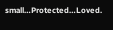small…Protected…Loved.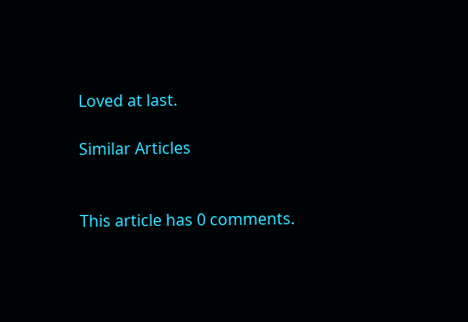Loved at last.

Similar Articles


This article has 0 comments.